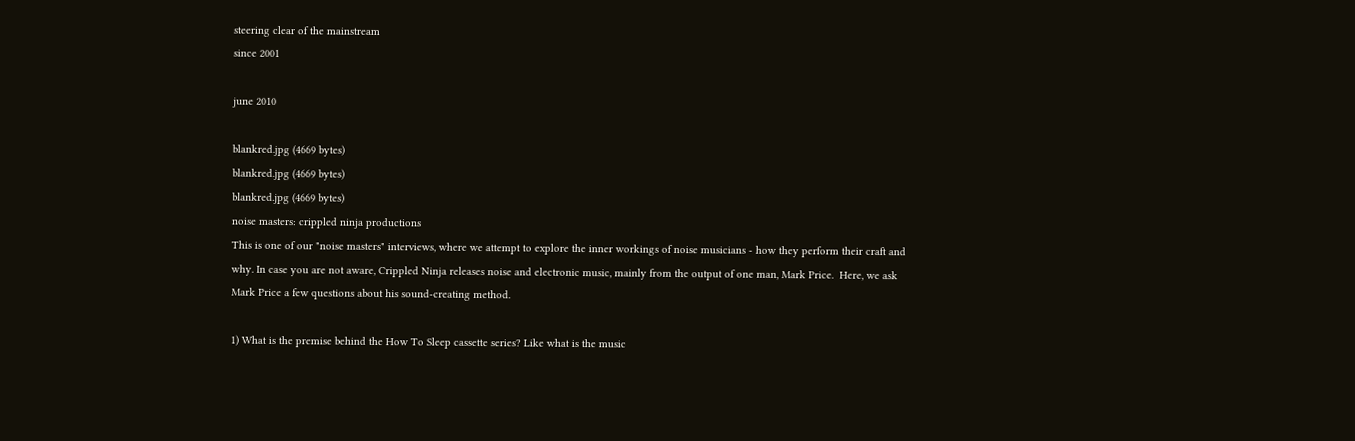steering clear of the mainstream
since 2001

june 2010

blankred.jpg (4669 bytes)
blankred.jpg (4669 bytes)
blankred.jpg (4669 bytes)
noise masters: crippled ninja productions
This is one of our "noise masters" interviews, where we attempt to explore the inner workings of noise musicians - how they perform their craft and why. In case you are not aware, Crippled Ninja releases noise and electronic music, mainly from the output of one man, Mark Price.  Here, we ask Mark Price a few questions about his sound-creating method.

1) What is the premise behind the How To Sleep cassette series? Like what is the music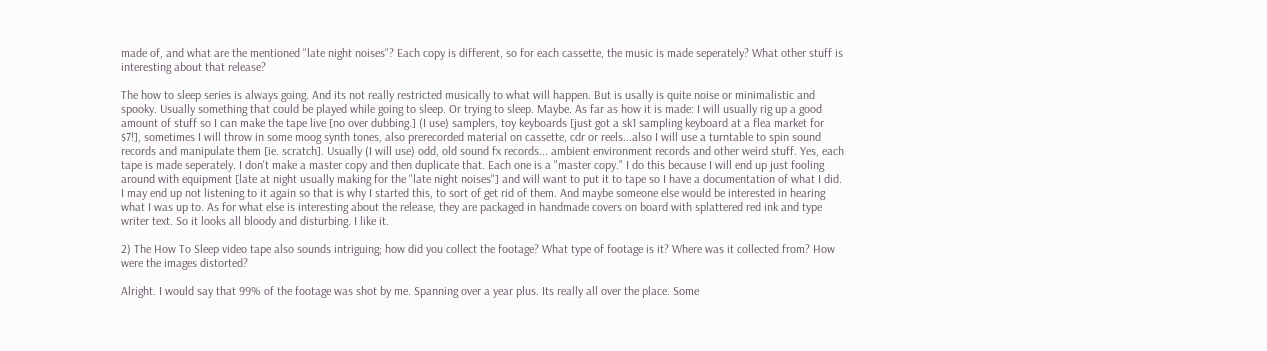made of, and what are the mentioned "late night noises"? Each copy is different, so for each cassette, the music is made seperately? What other stuff is interesting about that release?

The how to sleep series is always going. And its not really restricted musically to what will happen. But is usally is quite noise or minimalistic and spooky. Usually something that could be played while going to sleep. Or trying to sleep. Maybe. As far as how it is made: I will usually rig up a good amount of stuff so I can make the tape live [no over dubbing.] (I use) samplers, toy keyboards [just got a sk1 sampling keyboard at a flea market for $7!], sometimes I will throw in some moog synth tones, also prerecorded material on cassette, cdr or reels...also I will use a turntable to spin sound records and manipulate them [ie. scratch]. Usually (I will use) odd, old sound fx records... ambient environment records and other weird stuff. Yes, each tape is made seperately. I don't make a master copy and then duplicate that. Each one is a "master copy." I do this because I will end up just fooling around with equipment [late at night usually making for the "late night noises"] and will want to put it to tape so I have a documentation of what I did. I may end up not listening to it again so that is why I started this, to sort of get rid of them. And maybe someone else would be interested in hearing what I was up to. As for what else is interesting about the release, they are packaged in handmade covers on board with splattered red ink and type writer text. So it looks all bloody and disturbing. I like it.

2) The How To Sleep video tape also sounds intriguing; how did you collect the footage? What type of footage is it? Where was it collected from? How were the images distorted?

Alright. I would say that 99% of the footage was shot by me. Spanning over a year plus. Its really all over the place. Some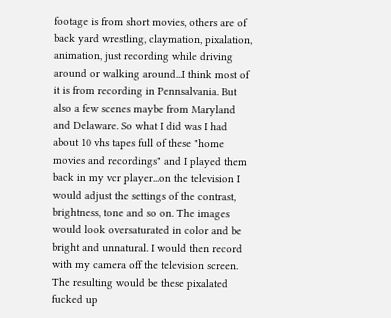footage is from short movies, others are of back yard wrestling, claymation, pixalation, animation, just recording while driving around or walking around...I think most of it is from recording in Pennsalvania. But also a few scenes maybe from Maryland and Delaware. So what I did was I had about 10 vhs tapes full of these "home movies and recordings" and I played them back in my vcr player...on the television I would adjust the settings of the contrast, brightness, tone and so on. The images would look oversaturated in color and be bright and unnatural. I would then record with my camera off the television screen. The resulting would be these pixalated fucked up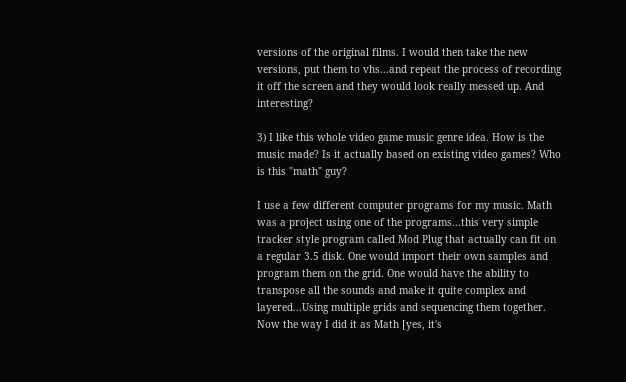versions of the original films. I would then take the new versions, put them to vhs...and repeat the process of recording it off the screen and they would look really messed up. And interesting?

3) I like this whole video game music genre idea. How is the music made? Is it actually based on existing video games? Who is this "math" guy?

I use a few different computer programs for my music. Math was a project using one of the programs...this very simple tracker style program called Mod Plug that actually can fit on a regular 3.5 disk. One would import their own samples and program them on the grid. One would have the ability to transpose all the sounds and make it quite complex and layered...Using multiple grids and sequencing them together. Now the way I did it as Math [yes, it's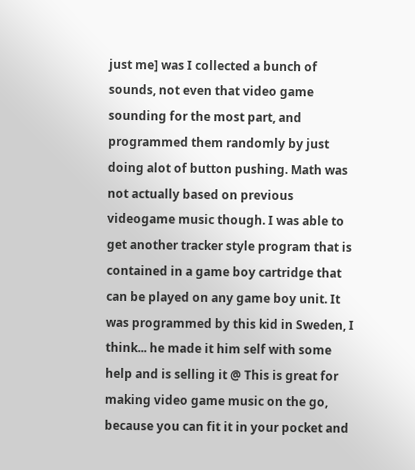just me] was I collected a bunch of sounds, not even that video game sounding for the most part, and programmed them randomly by just doing alot of button pushing. Math was not actually based on previous videogame music though. I was able to get another tracker style program that is contained in a game boy cartridge that can be played on any game boy unit. It was programmed by this kid in Sweden, I think... he made it him self with some help and is selling it @ This is great for making video game music on the go, because you can fit it in your pocket and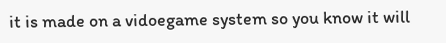it is made on a vidoegame system so you know it will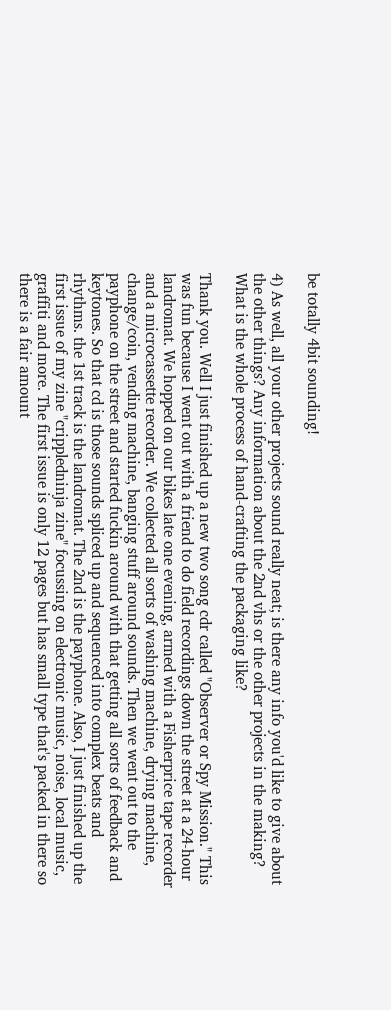be totally 4bit sounding!

4) As well, all your other projects sound really neat; is there any info you'd like to give about the other things? Any information about the 2nd vhs or the other projects in the making? What is the whole process of hand-crafting the packaging like?

Thank you. Well I just finished up a new two song cdr called "Observer or Spy Mission." This was fun because I went out with a friend to do field recordings down the street at a 24-hour landromat. We hopped on our bikes late one evening, armed with a Fisherprice tape recorder and a microcassette recorder. We collected all sorts of washing machine, drying machine, change/coin, vending machine, banging stuff around sounds. Then we went out to the payphone on the street and started fuckin around with that getting all sorts of feedback and keytones. So that cd is those sounds spliced up and sequenced into complex beats and rhythms. the 1st track is the landromat. The 2nd is the payphone. Also, I just finished up the first issue of my zine "crippledninja zine" focussing on electronic music, noise, local music, graffiti and more. The first issue is only 12 pages but has small type that's packed in there so there is a fair amount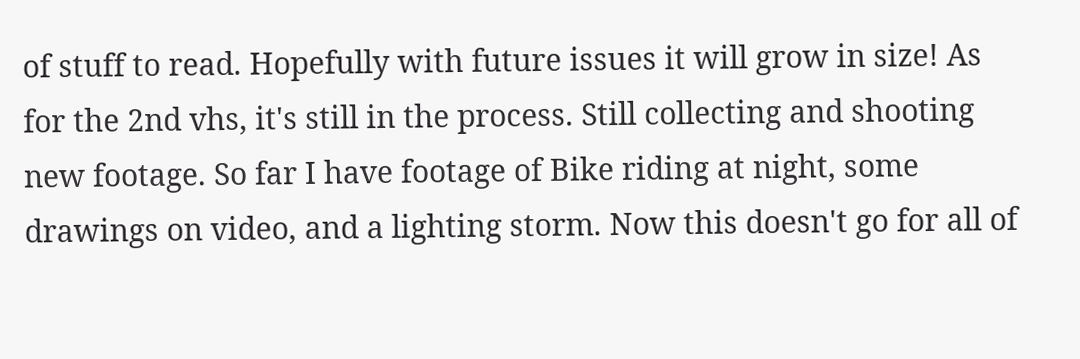of stuff to read. Hopefully with future issues it will grow in size! As for the 2nd vhs, it's still in the process. Still collecting and shooting new footage. So far I have footage of Bike riding at night, some drawings on video, and a lighting storm. Now this doesn't go for all of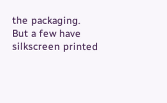the packaging. But a few have silkscreen printed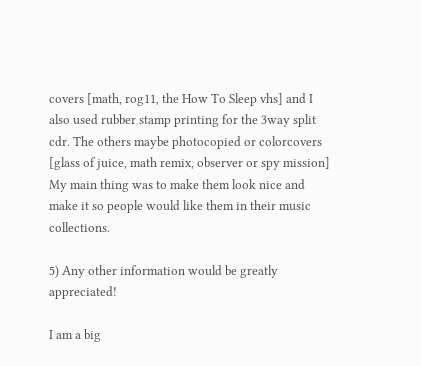covers [math, rog11, the How To Sleep vhs] and I also used rubber stamp printing for the 3way split cdr. The others maybe photocopied or colorcovers [glass of juice, math remix, observer or spy mission] My main thing was to make them look nice and make it so people would like them in their music collections.

5) Any other information would be greatly appreciated!

I am a big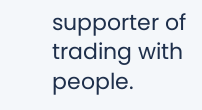supporter of trading with people.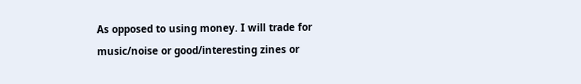As opposed to using money. I will trade for music/noise or good/interesting zines or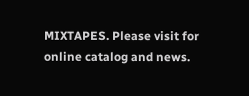MIXTAPES. Please visit for online catalog and news.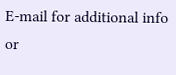E-mail for additional info or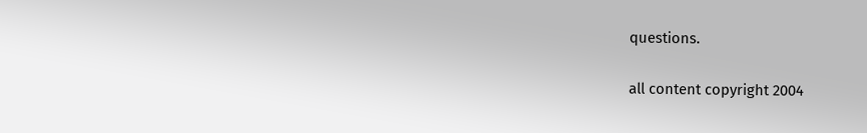questions.

all content copyright 2004